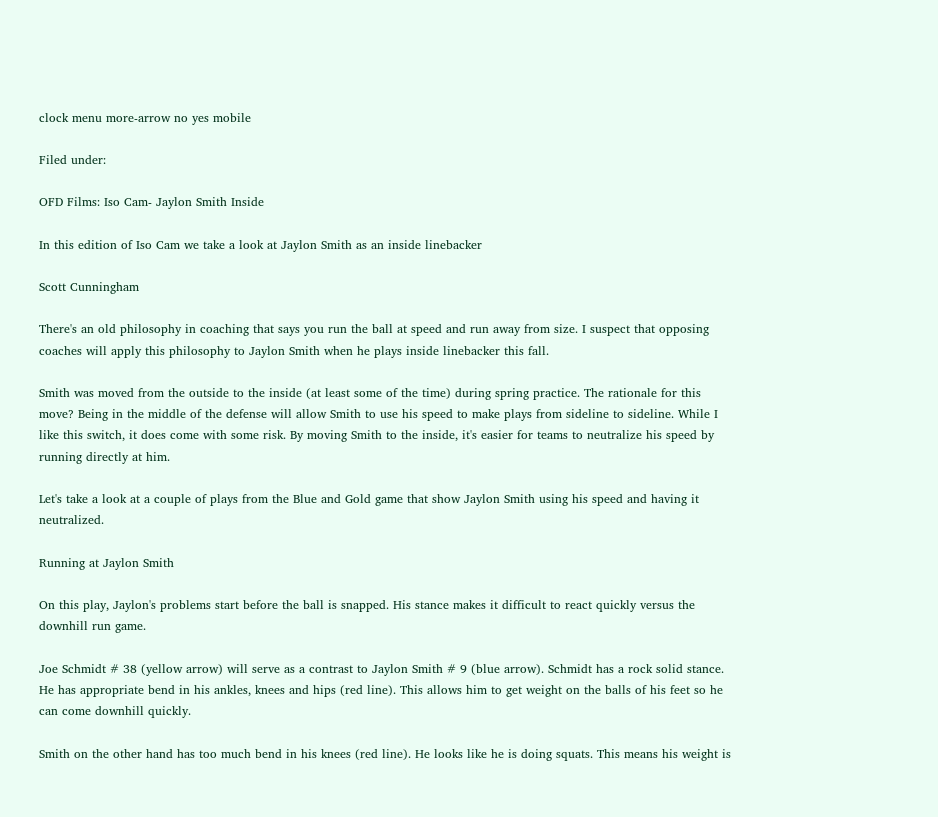clock menu more-arrow no yes mobile

Filed under:

OFD Films: Iso Cam- Jaylon Smith Inside

In this edition of Iso Cam we take a look at Jaylon Smith as an inside linebacker

Scott Cunningham

There's an old philosophy in coaching that says you run the ball at speed and run away from size. I suspect that opposing coaches will apply this philosophy to Jaylon Smith when he plays inside linebacker this fall.

Smith was moved from the outside to the inside (at least some of the time) during spring practice. The rationale for this move? Being in the middle of the defense will allow Smith to use his speed to make plays from sideline to sideline. While I like this switch, it does come with some risk. By moving Smith to the inside, it's easier for teams to neutralize his speed by running directly at him.

Let's take a look at a couple of plays from the Blue and Gold game that show Jaylon Smith using his speed and having it neutralized.

Running at Jaylon Smith

On this play, Jaylon's problems start before the ball is snapped. His stance makes it difficult to react quickly versus the downhill run game.

Joe Schmidt # 38 (yellow arrow) will serve as a contrast to Jaylon Smith # 9 (blue arrow). Schmidt has a rock solid stance. He has appropriate bend in his ankles, knees and hips (red line). This allows him to get weight on the balls of his feet so he can come downhill quickly.

Smith on the other hand has too much bend in his knees (red line). He looks like he is doing squats. This means his weight is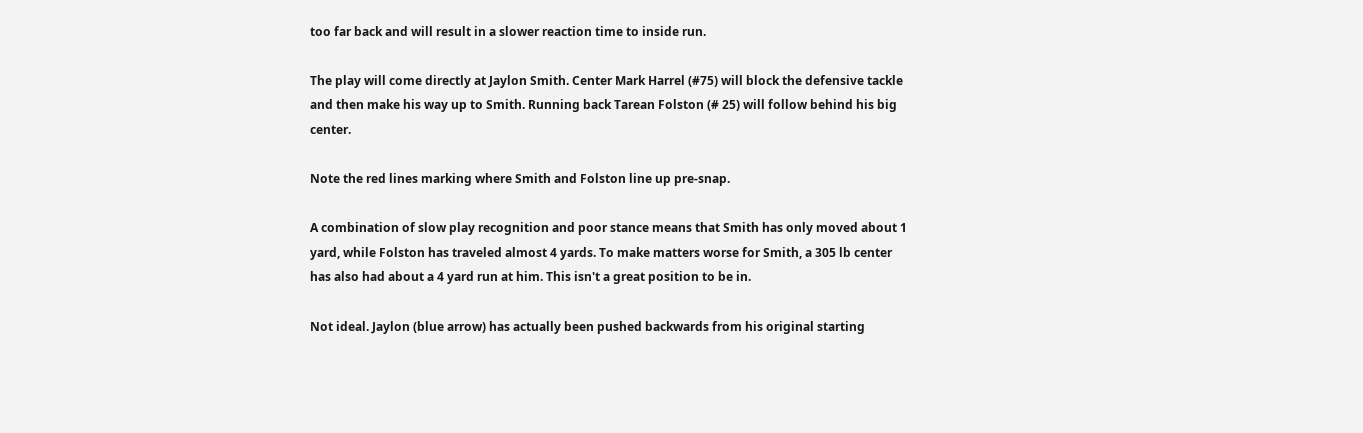too far back and will result in a slower reaction time to inside run.

The play will come directly at Jaylon Smith. Center Mark Harrel (#75) will block the defensive tackle and then make his way up to Smith. Running back Tarean Folston (# 25) will follow behind his big center.

Note the red lines marking where Smith and Folston line up pre-snap.

A combination of slow play recognition and poor stance means that Smith has only moved about 1 yard, while Folston has traveled almost 4 yards. To make matters worse for Smith, a 305 lb center has also had about a 4 yard run at him. This isn't a great position to be in.

Not ideal. Jaylon (blue arrow) has actually been pushed backwards from his original starting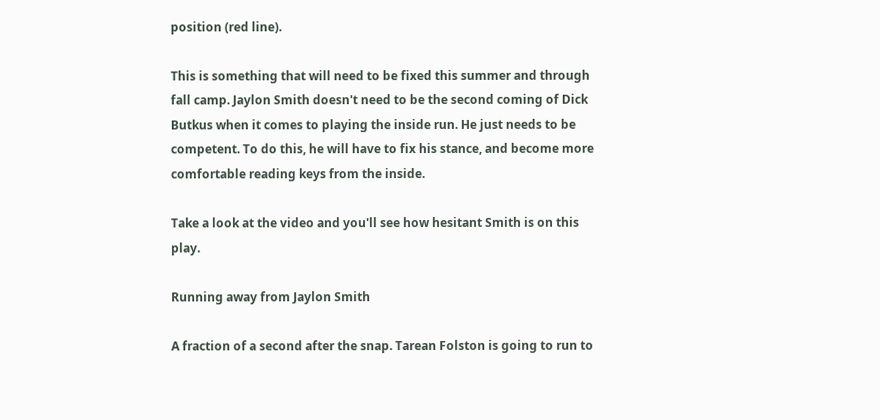position (red line).

This is something that will need to be fixed this summer and through fall camp. Jaylon Smith doesn't need to be the second coming of Dick Butkus when it comes to playing the inside run. He just needs to be competent. To do this, he will have to fix his stance, and become more comfortable reading keys from the inside.

Take a look at the video and you'll see how hesitant Smith is on this play.

Running away from Jaylon Smith

A fraction of a second after the snap. Tarean Folston is going to run to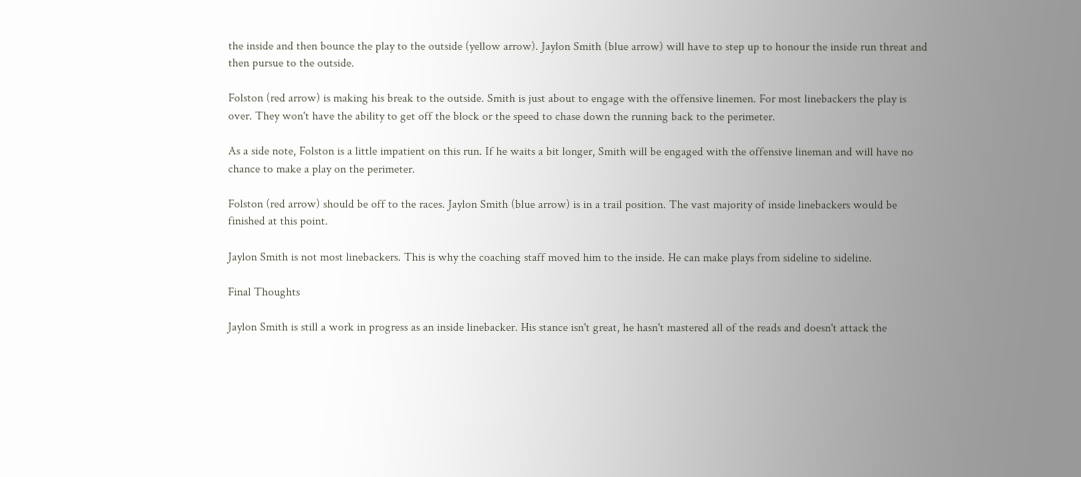the inside and then bounce the play to the outside (yellow arrow). Jaylon Smith (blue arrow) will have to step up to honour the inside run threat and then pursue to the outside.

Folston (red arrow) is making his break to the outside. Smith is just about to engage with the offensive linemen. For most linebackers the play is over. They won't have the ability to get off the block or the speed to chase down the running back to the perimeter.

As a side note, Folston is a little impatient on this run. If he waits a bit longer, Smith will be engaged with the offensive lineman and will have no chance to make a play on the perimeter.

Folston (red arrow) should be off to the races. Jaylon Smith (blue arrow) is in a trail position. The vast majority of inside linebackers would be finished at this point.

Jaylon Smith is not most linebackers. This is why the coaching staff moved him to the inside. He can make plays from sideline to sideline.

Final Thoughts

Jaylon Smith is still a work in progress as an inside linebacker. His stance isn't great, he hasn't mastered all of the reads and doesn't attack the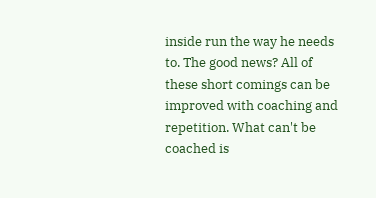inside run the way he needs to. The good news? All of these short comings can be improved with coaching and repetition. What can't be coached is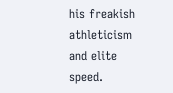his freakish athleticism and elite speed.